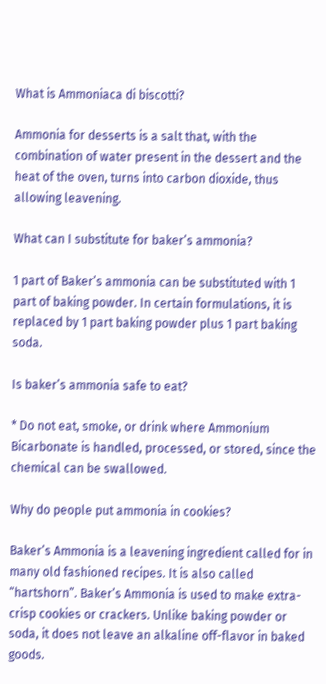What is Ammoniaca di biscotti?

Ammonia for desserts is a salt that, with the combination of water present in the dessert and the heat of the oven, turns into carbon dioxide, thus allowing leavening.

What can I substitute for baker’s ammonia?

1 part of Baker’s ammonia can be substituted with 1 part of baking powder. In certain formulations, it is replaced by 1 part baking powder plus 1 part baking soda.

Is baker’s ammonia safe to eat?

* Do not eat, smoke, or drink where Ammonium Bicarbonate is handled, processed, or stored, since the chemical can be swallowed.

Why do people put ammonia in cookies?

Baker’s Ammonia is a leavening ingredient called for in many old fashioned recipes. It is also called “hartshorn”. Baker’s Ammonia is used to make extra-crisp cookies or crackers. Unlike baking powder or soda, it does not leave an alkaline off-flavor in baked goods.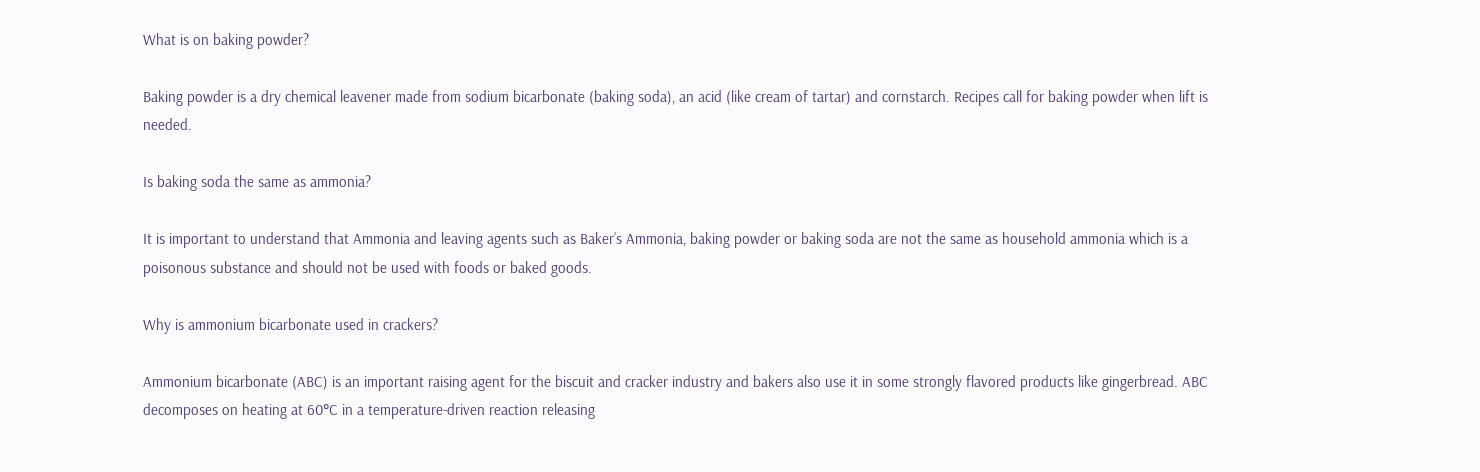What is on baking powder?

Baking powder is a dry chemical leavener made from sodium bicarbonate (baking soda), an acid (like cream of tartar) and cornstarch. Recipes call for baking powder when lift is needed.

Is baking soda the same as ammonia?

It is important to understand that Ammonia and leaving agents such as Baker’s Ammonia, baking powder or baking soda are not the same as household ammonia which is a poisonous substance and should not be used with foods or baked goods.

Why is ammonium bicarbonate used in crackers?

Ammonium bicarbonate (ABC) is an important raising agent for the biscuit and cracker industry and bakers also use it in some strongly flavored products like gingerbread. ABC decomposes on heating at 60°C in a temperature-driven reaction releasing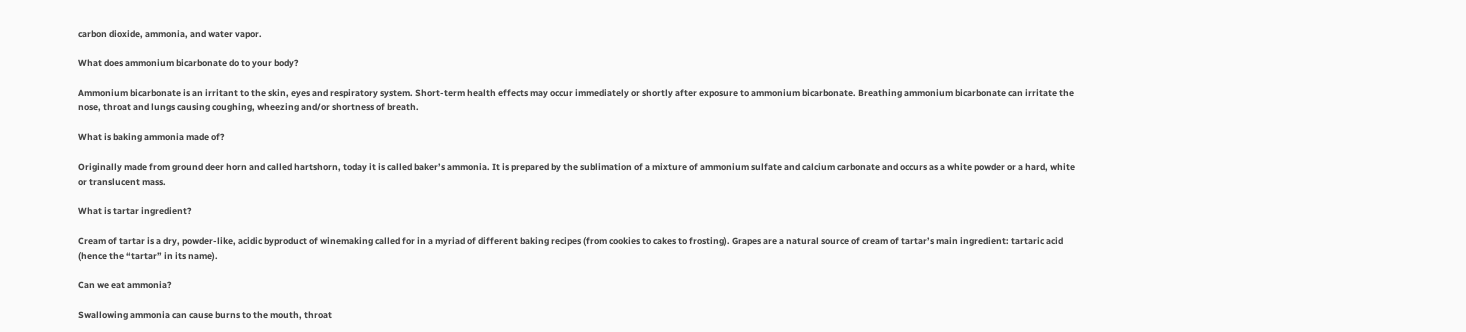carbon dioxide, ammonia, and water vapor.

What does ammonium bicarbonate do to your body?

Ammonium bicarbonate is an irritant to the skin, eyes and respiratory system. Short-term health effects may occur immediately or shortly after exposure to ammonium bicarbonate. Breathing ammonium bicarbonate can irritate the nose, throat and lungs causing coughing, wheezing and/or shortness of breath.

What is baking ammonia made of?

Originally made from ground deer horn and called hartshorn, today it is called baker’s ammonia. It is prepared by the sublimation of a mixture of ammonium sulfate and calcium carbonate and occurs as a white powder or a hard, white or translucent mass.

What is tartar ingredient?

Cream of tartar is a dry, powder-like, acidic byproduct of winemaking called for in a myriad of different baking recipes (from cookies to cakes to frosting). Grapes are a natural source of cream of tartar’s main ingredient: tartaric acid (hence the “tartar” in its name).

Can we eat ammonia?

Swallowing ammonia can cause burns to the mouth, throat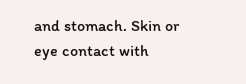and stomach. Skin or eye contact with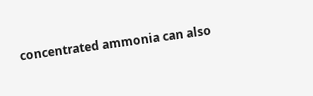concentrated ammonia can also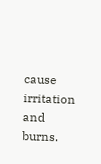cause irritation and burns.